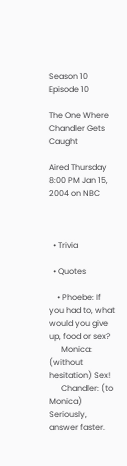Season 10 Episode 10

The One Where Chandler Gets Caught

Aired Thursday 8:00 PM Jan 15, 2004 on NBC



  • Trivia

  • Quotes

    • Phoebe: If you had to, what would you give up, food or sex?
      Monica: (without hesitation) Sex!
      Chandler: (to Monica) Seriously, answer faster.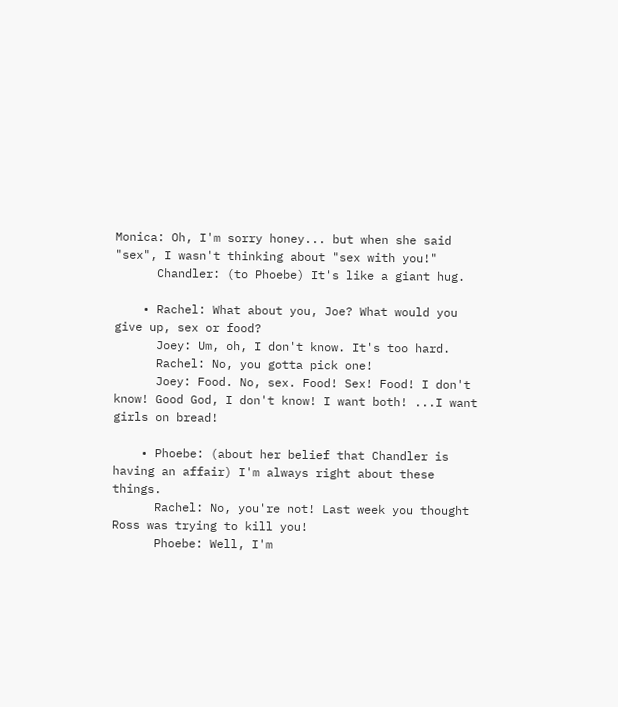Monica: Oh, I'm sorry honey... but when she said "sex", I wasn't thinking about "sex with you!"
      Chandler: (to Phoebe) It's like a giant hug.

    • Rachel: What about you, Joe? What would you give up, sex or food?
      Joey: Um, oh, I don't know. It's too hard.
      Rachel: No, you gotta pick one!
      Joey: Food. No, sex. Food! Sex! Food! I don't know! Good God, I don't know! I want both! ...I want girls on bread!

    • Phoebe: (about her belief that Chandler is having an affair) I'm always right about these things.
      Rachel: No, you're not! Last week you thought Ross was trying to kill you!
      Phoebe: Well, I'm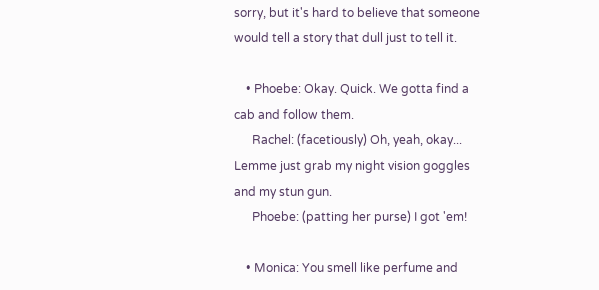sorry, but it's hard to believe that someone would tell a story that dull just to tell it.

    • Phoebe: Okay. Quick. We gotta find a cab and follow them.
      Rachel: (facetiously) Oh, yeah, okay... Lemme just grab my night vision goggles and my stun gun.
      Phoebe: (patting her purse) I got 'em!

    • Monica: You smell like perfume and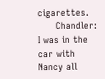cigarettes.
      Chandler: I was in the car with Nancy all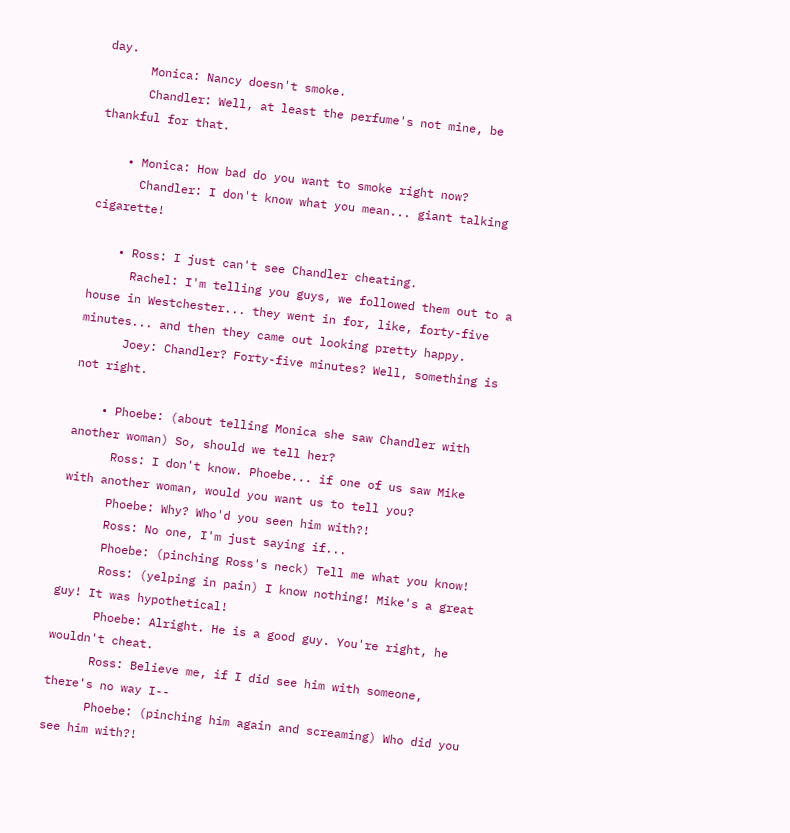day.
      Monica: Nancy doesn't smoke.
      Chandler: Well, at least the perfume's not mine, be thankful for that.

    • Monica: How bad do you want to smoke right now?
      Chandler: I don't know what you mean... giant talking cigarette!

    • Ross: I just can't see Chandler cheating.
      Rachel: I'm telling you guys, we followed them out to a house in Westchester... they went in for, like, forty-five minutes... and then they came out looking pretty happy.
      Joey: Chandler? Forty-five minutes? Well, something is not right.

    • Phoebe: (about telling Monica she saw Chandler with another woman) So, should we tell her?
      Ross: I don't know. Phoebe... if one of us saw Mike with another woman, would you want us to tell you?
      Phoebe: Why? Who'd you seen him with?!
      Ross: No one, I'm just saying if...
      Phoebe: (pinching Ross's neck) Tell me what you know!
      Ross: (yelping in pain) I know nothing! Mike's a great guy! It was hypothetical!
      Phoebe: Alright. He is a good guy. You're right, he wouldn't cheat.
      Ross: Believe me, if I did see him with someone, there's no way I--
      Phoebe: (pinching him again and screaming) Who did you see him with?!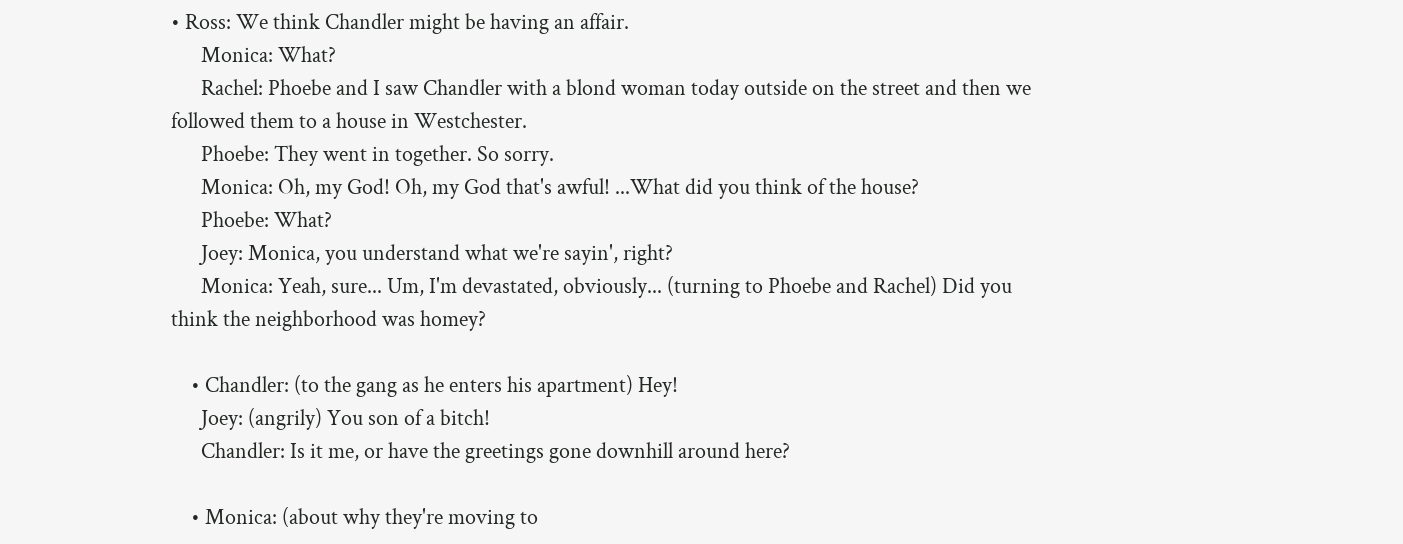• Ross: We think Chandler might be having an affair.
      Monica: What?
      Rachel: Phoebe and I saw Chandler with a blond woman today outside on the street and then we followed them to a house in Westchester.
      Phoebe: They went in together. So sorry.
      Monica: Oh, my God! Oh, my God that's awful! ...What did you think of the house?
      Phoebe: What?
      Joey: Monica, you understand what we're sayin', right?
      Monica: Yeah, sure... Um, I'm devastated, obviously... (turning to Phoebe and Rachel) Did you think the neighborhood was homey?

    • Chandler: (to the gang as he enters his apartment) Hey!
      Joey: (angrily) You son of a bitch!
      Chandler: Is it me, or have the greetings gone downhill around here?

    • Monica: (about why they're moving to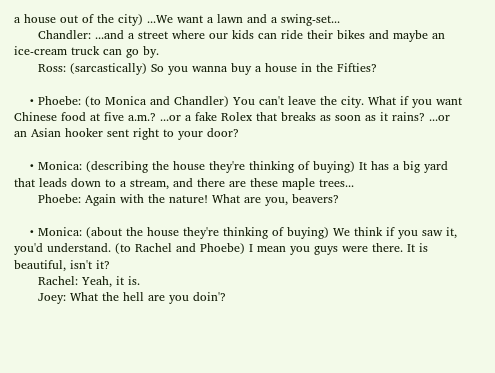a house out of the city) ...We want a lawn and a swing-set...
      Chandler: ...and a street where our kids can ride their bikes and maybe an ice-cream truck can go by.
      Ross: (sarcastically) So you wanna buy a house in the Fifties?

    • Phoebe: (to Monica and Chandler) You can't leave the city. What if you want Chinese food at five a.m.? ...or a fake Rolex that breaks as soon as it rains? ...or an Asian hooker sent right to your door?

    • Monica: (describing the house they're thinking of buying) It has a big yard that leads down to a stream, and there are these maple trees...
      Phoebe: Again with the nature! What are you, beavers?

    • Monica: (about the house they're thinking of buying) We think if you saw it, you'd understand. (to Rachel and Phoebe) I mean you guys were there. It is beautiful, isn't it?
      Rachel: Yeah, it is.
      Joey: What the hell are you doin'?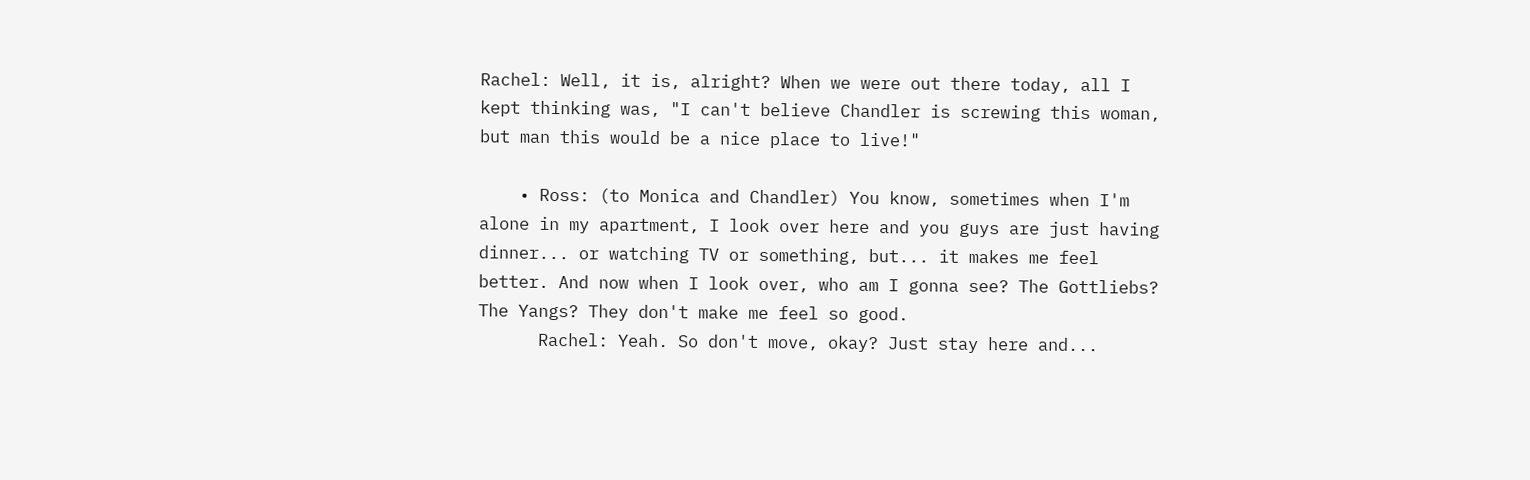Rachel: Well, it is, alright? When we were out there today, all I kept thinking was, "I can't believe Chandler is screwing this woman, but man this would be a nice place to live!"

    • Ross: (to Monica and Chandler) You know, sometimes when I'm alone in my apartment, I look over here and you guys are just having dinner... or watching TV or something, but... it makes me feel better. And now when I look over, who am I gonna see? The Gottliebs? The Yangs? They don't make me feel so good.
      Rachel: Yeah. So don't move, okay? Just stay here and...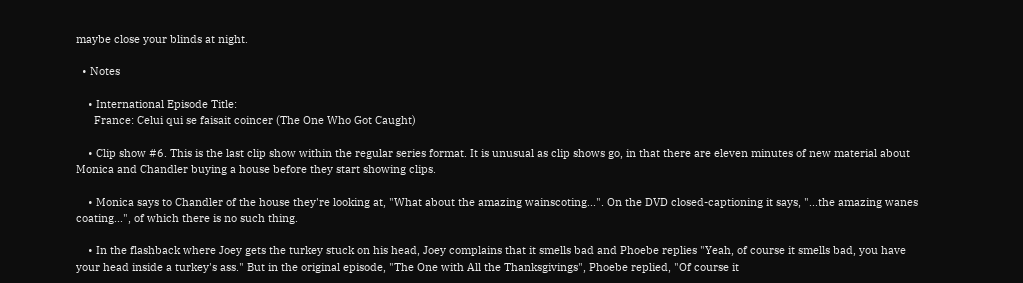maybe close your blinds at night.

  • Notes

    • International Episode Title:
      France: Celui qui se faisait coincer (The One Who Got Caught)

    • Clip show #6. This is the last clip show within the regular series format. It is unusual as clip shows go, in that there are eleven minutes of new material about Monica and Chandler buying a house before they start showing clips.

    • Monica says to Chandler of the house they're looking at, "What about the amazing wainscoting...". On the DVD closed-captioning it says, "...the amazing wanes coating...", of which there is no such thing.

    • In the flashback where Joey gets the turkey stuck on his head, Joey complains that it smells bad and Phoebe replies "Yeah, of course it smells bad, you have your head inside a turkey's ass." But in the original episode, "The One with All the Thanksgivings", Phoebe replied, "Of course it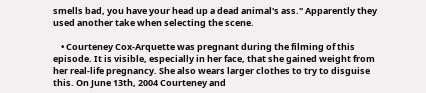smells bad, you have your head up a dead animal's ass." Apparently they used another take when selecting the scene.

    • Courteney Cox-Arquette was pregnant during the filming of this episode. It is visible, especially in her face, that she gained weight from her real-life pregnancy. She also wears larger clothes to try to disguise this. On June 13th, 2004 Courteney and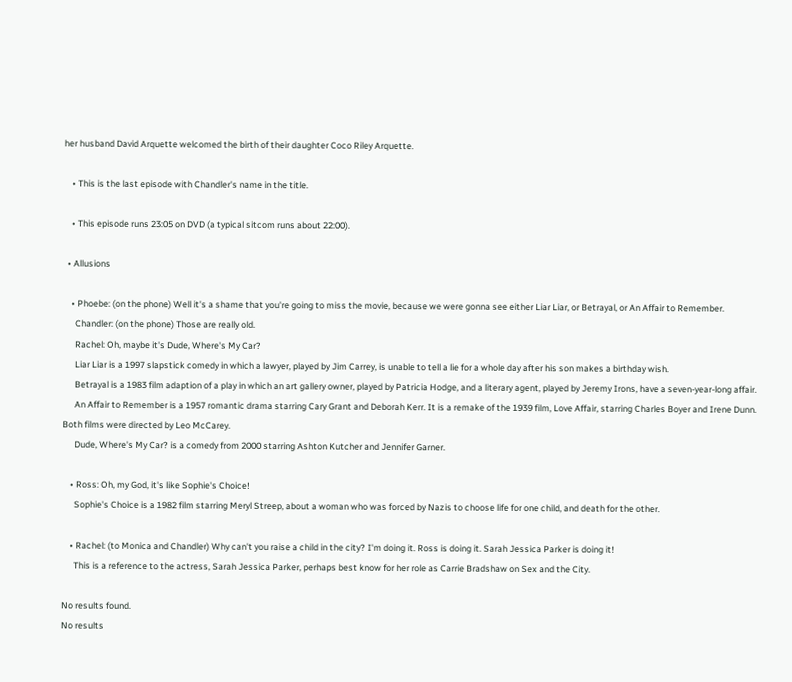her husband David Arquette welcomed the birth of their daughter Coco Riley Arquette.

    • This is the last episode with Chandler's name in the title.

    • This episode runs 23:05 on DVD (a typical sitcom runs about 22:00).

  • Allusions

    • Phoebe: (on the phone) Well it's a shame that you're going to miss the movie, because we were gonna see either Liar Liar, or Betrayal, or An Affair to Remember.
      Chandler: (on the phone) Those are really old.
      Rachel: Oh, maybe it's Dude, Where's My Car?
      Liar Liar is a 1997 slapstick comedy in which a lawyer, played by Jim Carrey, is unable to tell a lie for a whole day after his son makes a birthday wish.
      Betrayal is a 1983 film adaption of a play in which an art gallery owner, played by Patricia Hodge, and a literary agent, played by Jeremy Irons, have a seven-year-long affair.
      An Affair to Remember is a 1957 romantic drama starring Cary Grant and Deborah Kerr. It is a remake of the 1939 film, Love Affair, starring Charles Boyer and Irene Dunn. Both films were directed by Leo McCarey.
      Dude, Where's My Car? is a comedy from 2000 starring Ashton Kutcher and Jennifer Garner.

    • Ross: Oh, my God, it's like Sophie's Choice!
      Sophie's Choice is a 1982 film starring Meryl Streep, about a woman who was forced by Nazis to choose life for one child, and death for the other.

    • Rachel: (to Monica and Chandler) Why can't you raise a child in the city? I'm doing it. Ross is doing it. Sarah Jessica Parker is doing it!
      This is a reference to the actress, Sarah Jessica Parker, perhaps best know for her role as Carrie Bradshaw on Sex and the City.

No results found.
No results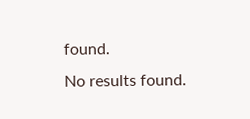found.
No results found.